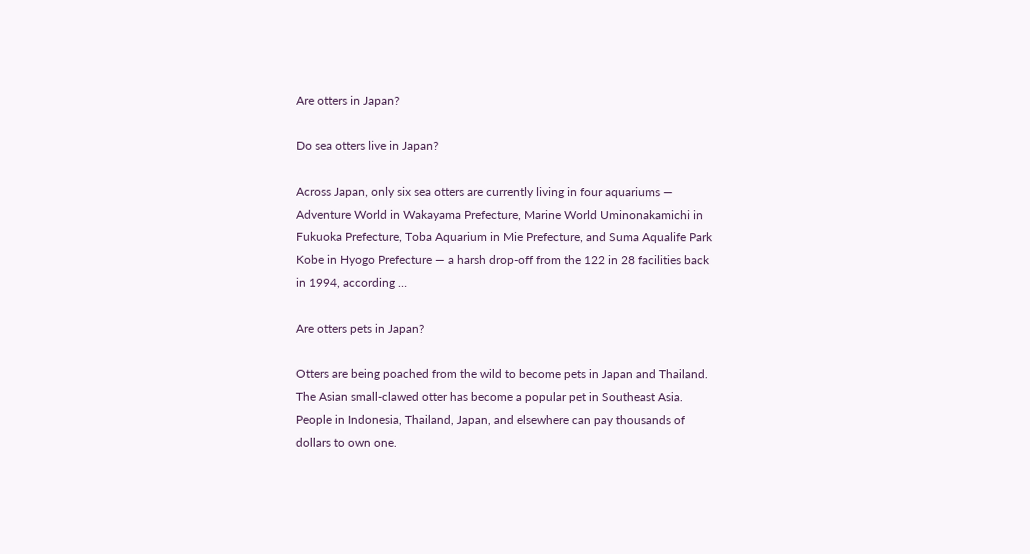Are otters in Japan?

Do sea otters live in Japan?

Across Japan, only six sea otters are currently living in four aquariums — Adventure World in Wakayama Prefecture, Marine World Uminonakamichi in Fukuoka Prefecture, Toba Aquarium in Mie Prefecture, and Suma Aqualife Park Kobe in Hyogo Prefecture — a harsh drop-off from the 122 in 28 facilities back in 1994, according …

Are otters pets in Japan?

Otters are being poached from the wild to become pets in Japan and Thailand. The Asian small-clawed otter has become a popular pet in Southeast Asia. People in Indonesia, Thailand, Japan, and elsewhere can pay thousands of dollars to own one.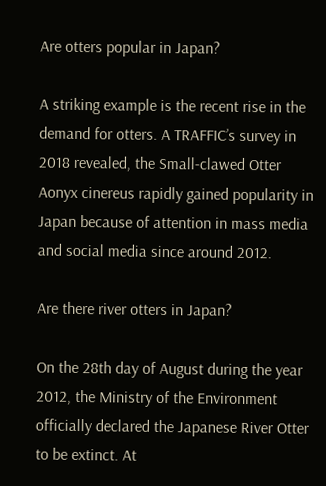Are otters popular in Japan?

A striking example is the recent rise in the demand for otters. A TRAFFIC’s survey in 2018 revealed, the Small-clawed Otter Aonyx cinereus rapidly gained popularity in Japan because of attention in mass media and social media since around 2012.

Are there river otters in Japan?

On the 28th day of August during the year 2012, the Ministry of the Environment officially declared the Japanese River Otter to be extinct. At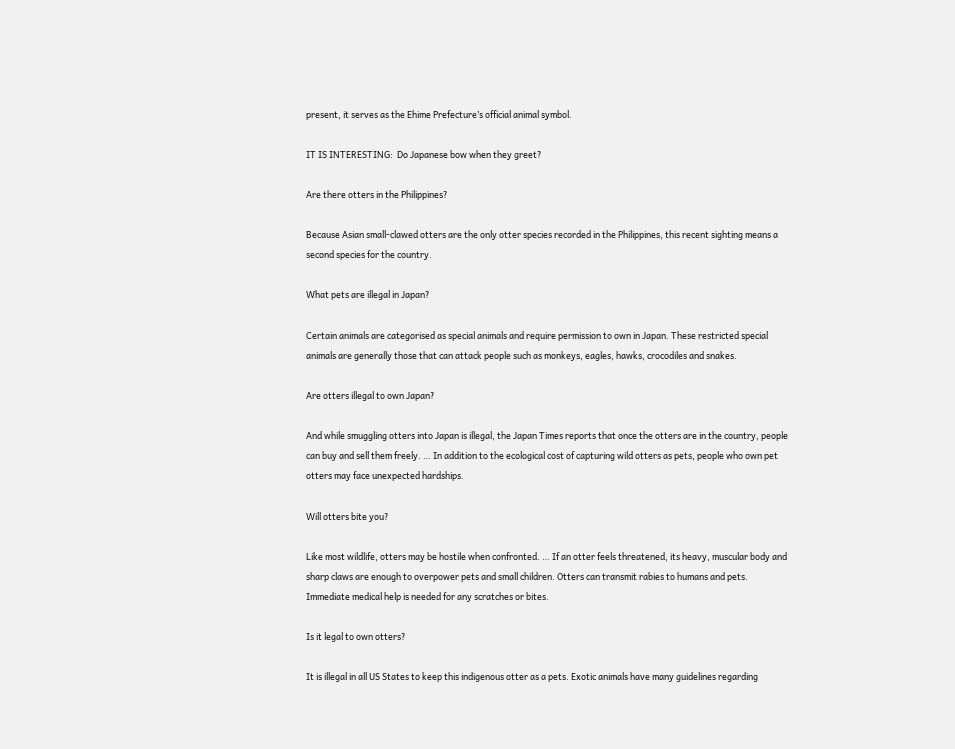present, it serves as the Ehime Prefecture’s official animal symbol.

IT IS INTERESTING:  Do Japanese bow when they greet?

Are there otters in the Philippines?

Because Asian small-clawed otters are the only otter species recorded in the Philippines, this recent sighting means a second species for the country.

What pets are illegal in Japan?

Certain animals are categorised as special animals and require permission to own in Japan. These restricted special animals are generally those that can attack people such as monkeys, eagles, hawks, crocodiles and snakes.

Are otters illegal to own Japan?

And while smuggling otters into Japan is illegal, the Japan Times reports that once the otters are in the country, people can buy and sell them freely. … In addition to the ecological cost of capturing wild otters as pets, people who own pet otters may face unexpected hardships.

Will otters bite you?

Like most wildlife, otters may be hostile when confronted. … If an otter feels threatened, its heavy, muscular body and sharp claws are enough to overpower pets and small children. Otters can transmit rabies to humans and pets. Immediate medical help is needed for any scratches or bites.

Is it legal to own otters?

It is illegal in all US States to keep this indigenous otter as a pets. Exotic animals have many guidelines regarding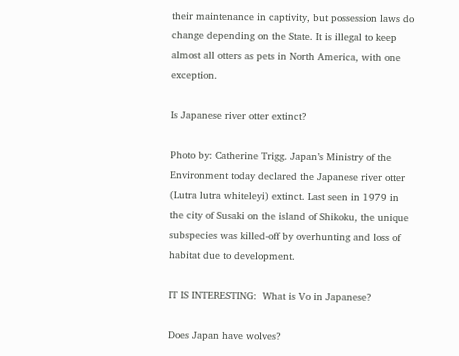their maintenance in captivity, but possession laws do change depending on the State. It is illegal to keep almost all otters as pets in North America, with one exception.

Is Japanese river otter extinct?

Photo by: Catherine Trigg. Japan’s Ministry of the Environment today declared the Japanese river otter (Lutra lutra whiteleyi) extinct. Last seen in 1979 in the city of Susaki on the island of Shikoku, the unique subspecies was killed-off by overhunting and loss of habitat due to development.

IT IS INTERESTING:  What is Vo in Japanese?

Does Japan have wolves?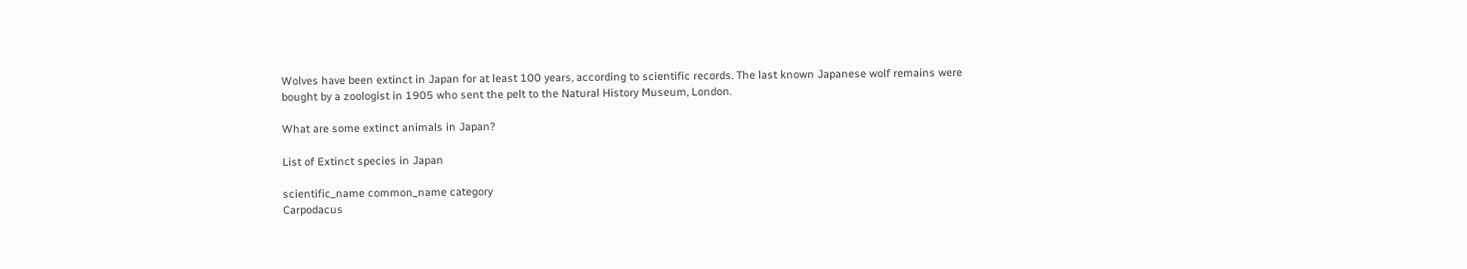Wolves have been extinct in Japan for at least 100 years, according to scientific records. The last known Japanese wolf remains were bought by a zoologist in 1905 who sent the pelt to the Natural History Museum, London.

What are some extinct animals in Japan?

List of Extinct species in Japan

scientific_name common_name category
Carpodacus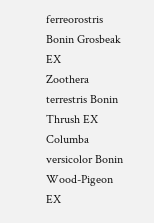ferreorostris Bonin Grosbeak EX
Zoothera terrestris Bonin Thrush EX
Columba versicolor Bonin Wood-Pigeon EX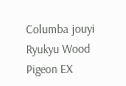Columba jouyi Ryukyu Wood Pigeon EX